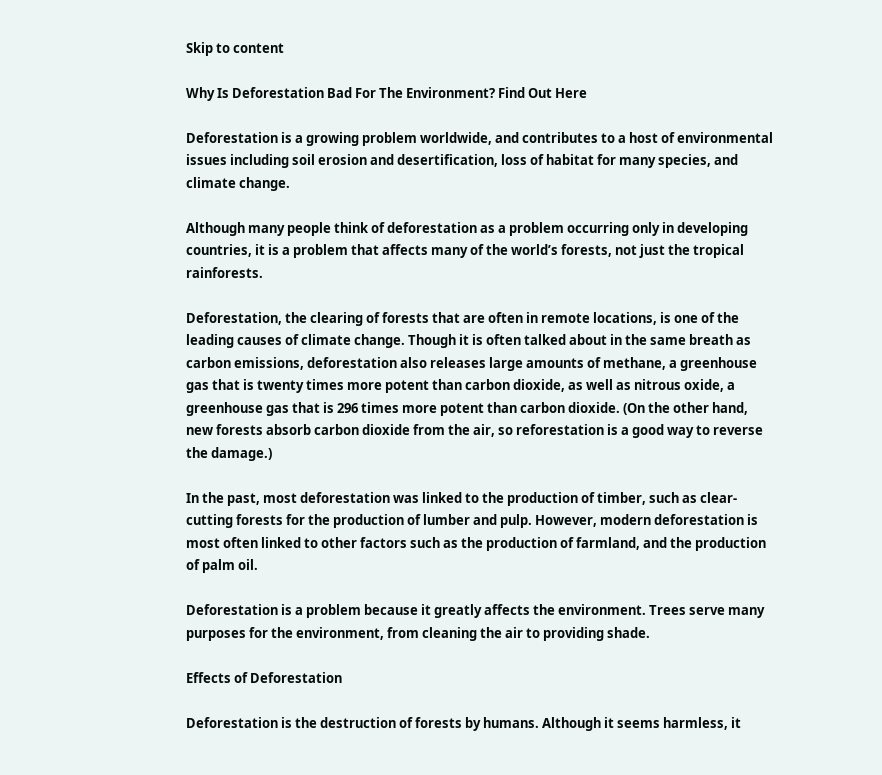Skip to content

Why Is Deforestation Bad For The Environment? Find Out Here

Deforestation is a growing problem worldwide, and contributes to a host of environmental issues including soil erosion and desertification, loss of habitat for many species, and climate change.

Although many people think of deforestation as a problem occurring only in developing countries, it is a problem that affects many of the world’s forests, not just the tropical rainforests.

Deforestation, the clearing of forests that are often in remote locations, is one of the leading causes of climate change. Though it is often talked about in the same breath as carbon emissions, deforestation also releases large amounts of methane, a greenhouse gas that is twenty times more potent than carbon dioxide, as well as nitrous oxide, a greenhouse gas that is 296 times more potent than carbon dioxide. (On the other hand, new forests absorb carbon dioxide from the air, so reforestation is a good way to reverse the damage.)

In the past, most deforestation was linked to the production of timber, such as clear-cutting forests for the production of lumber and pulp. However, modern deforestation is most often linked to other factors such as the production of farmland, and the production of palm oil.

Deforestation is a problem because it greatly affects the environment. Trees serve many purposes for the environment, from cleaning the air to providing shade.

Effects of Deforestation

Deforestation is the destruction of forests by humans. Although it seems harmless, it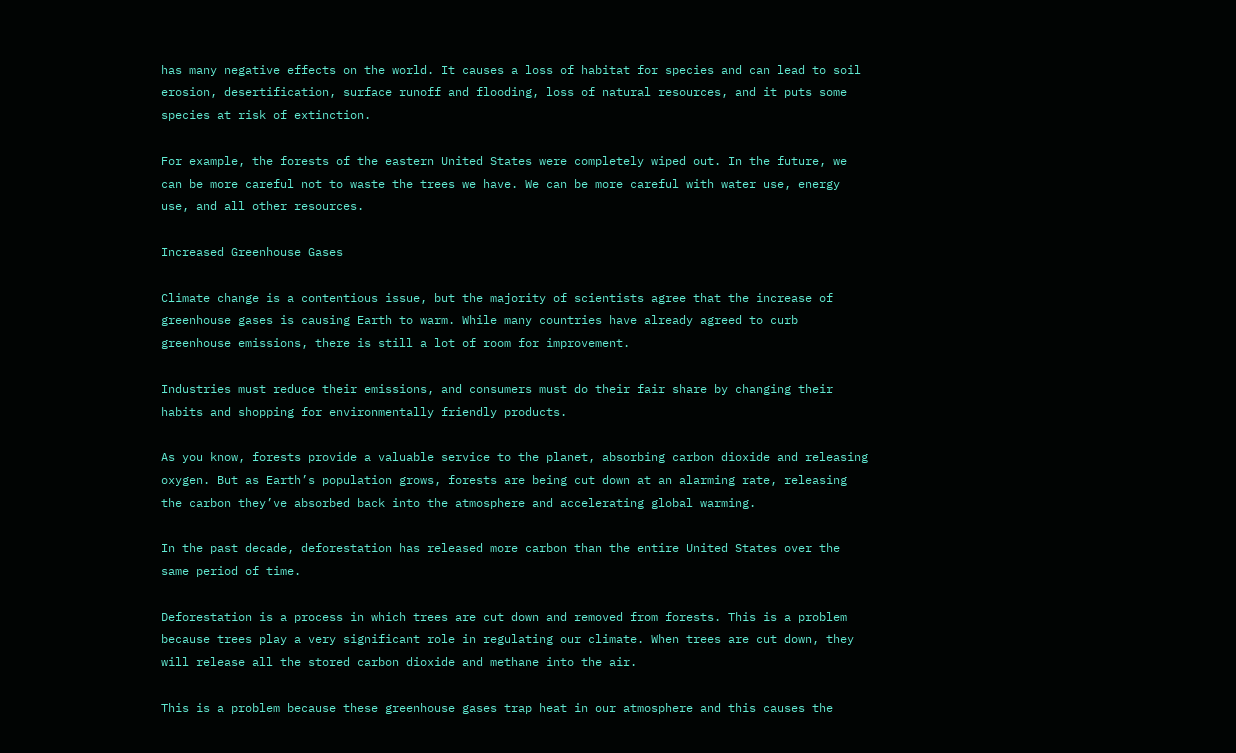has many negative effects on the world. It causes a loss of habitat for species and can lead to soil erosion, desertification, surface runoff and flooding, loss of natural resources, and it puts some species at risk of extinction.

For example, the forests of the eastern United States were completely wiped out. In the future, we can be more careful not to waste the trees we have. We can be more careful with water use, energy use, and all other resources.

Increased Greenhouse Gases

Climate change is a contentious issue, but the majority of scientists agree that the increase of greenhouse gases is causing Earth to warm. While many countries have already agreed to curb greenhouse emissions, there is still a lot of room for improvement.

Industries must reduce their emissions, and consumers must do their fair share by changing their habits and shopping for environmentally friendly products.

As you know, forests provide a valuable service to the planet, absorbing carbon dioxide and releasing oxygen. But as Earth’s population grows, forests are being cut down at an alarming rate, releasing the carbon they’ve absorbed back into the atmosphere and accelerating global warming.

In the past decade, deforestation has released more carbon than the entire United States over the same period of time.

Deforestation is a process in which trees are cut down and removed from forests. This is a problem because trees play a very significant role in regulating our climate. When trees are cut down, they will release all the stored carbon dioxide and methane into the air.

This is a problem because these greenhouse gases trap heat in our atmosphere and this causes the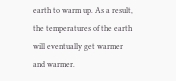earth to warm up. As a result, the temperatures of the earth will eventually get warmer and warmer.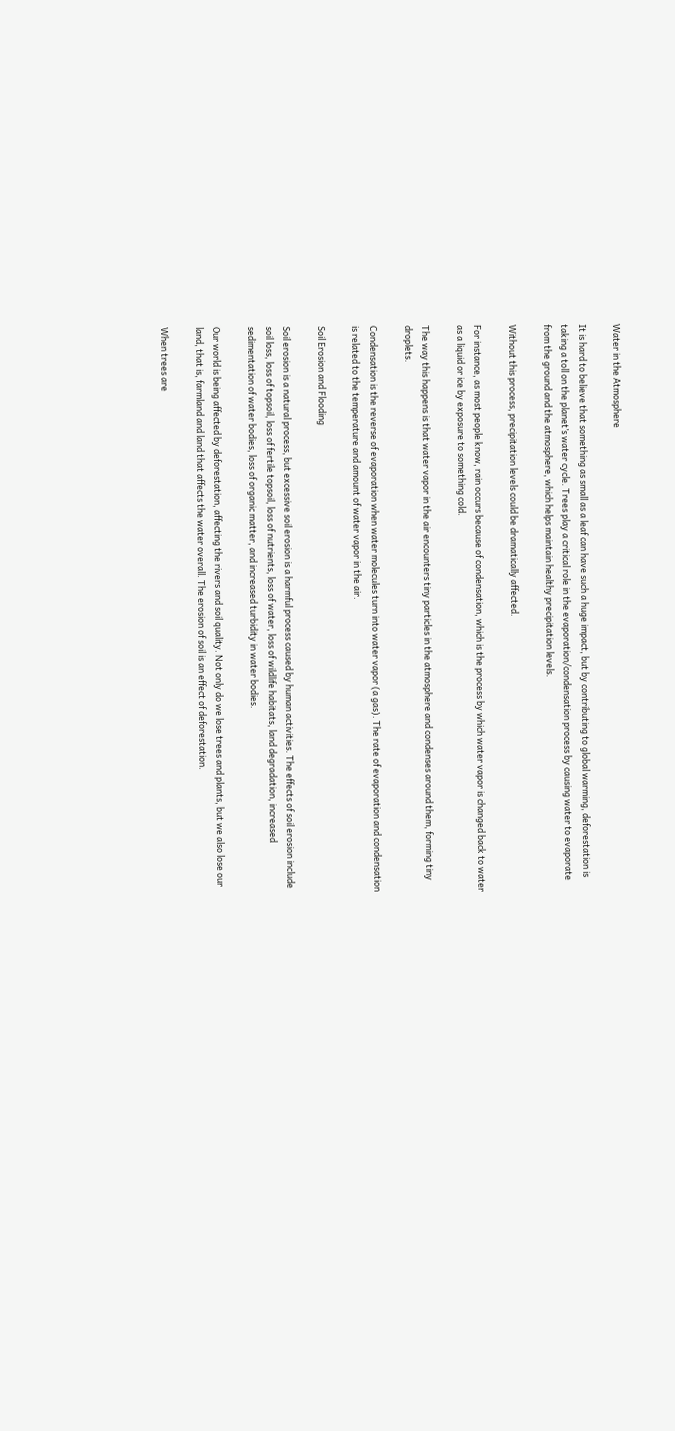Water in the Atmosphere

It is hard to believe that something as small as a leaf can have such a huge impact, but by contributing to global warming, deforestation is taking a toll on the planet’s water cycle. Trees play a critical role in the evaporation/condensation process by causing water to evaporate from the ground and the atmosphere, which helps maintain healthy precipitation levels.

Without this process, precipitation levels could be dramatically affected.

For instance, as most people know, rain occurs because of condensation, which is the process by which water vapor is changed back to water as a liquid or ice by exposure to something cold.

The way this happens is that water vapor in the air encounters tiny particles in the atmosphere and condenses around them, forming tiny droplets.

Condensation is the reverse of evaporation when water molecules turn into water vapor (a gas). The rate of evaporation and condensation is related to the temperature and amount of water vapor in the air.

Soil Erosion and Flooding

Soil erosion is a natural process, but excessive soil erosion is a harmful process caused by human activities. The effects of soil erosion include soil loss, loss of topsoil, loss of fertile topsoil, loss of nutrients, loss of water, loss of wildlife habitats, land degradation, increased sedimentation of water bodies, loss of organic matter, and increased turbidity in water bodies.

Our world is being affected by deforestation, affecting the rivers and soil quality. Not only do we lose trees and plants, but we also lose our land, that is, farmland and land that affects the water overall. The erosion of soil is an effect of deforestation.

When trees are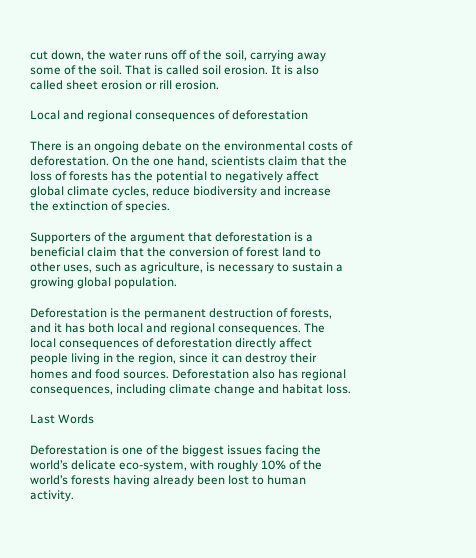cut down, the water runs off of the soil, carrying away some of the soil. That is called soil erosion. It is also called sheet erosion or rill erosion.

Local and regional consequences of deforestation

There is an ongoing debate on the environmental costs of deforestation. On the one hand, scientists claim that the loss of forests has the potential to negatively affect global climate cycles, reduce biodiversity and increase the extinction of species.

Supporters of the argument that deforestation is a beneficial claim that the conversion of forest land to other uses, such as agriculture, is necessary to sustain a growing global population.

Deforestation is the permanent destruction of forests, and it has both local and regional consequences. The local consequences of deforestation directly affect people living in the region, since it can destroy their homes and food sources. Deforestation also has regional consequences, including climate change and habitat loss.

Last Words

Deforestation is one of the biggest issues facing the world’s delicate eco-system, with roughly 10% of the world’s forests having already been lost to human activity.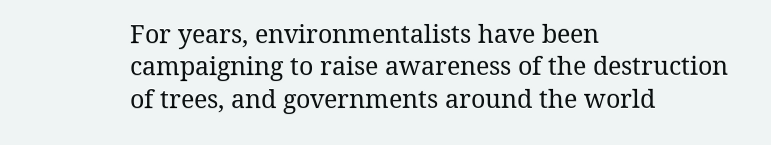For years, environmentalists have been campaigning to raise awareness of the destruction of trees, and governments around the world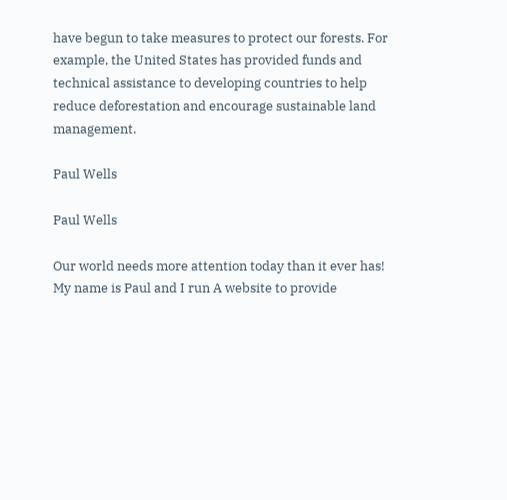have begun to take measures to protect our forests. For example, the United States has provided funds and technical assistance to developing countries to help reduce deforestation and encourage sustainable land management.

Paul Wells

Paul Wells

Our world needs more attention today than it ever has! My name is Paul and I run A website to provide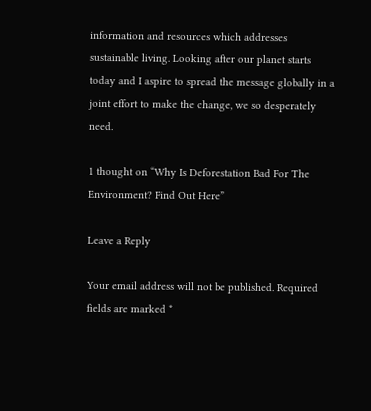information and resources which addresses sustainable living. Looking after our planet starts today and I aspire to spread the message globally in a joint effort to make the change, we so desperately need.

1 thought on “Why Is Deforestation Bad For The Environment? Find Out Here”

Leave a Reply

Your email address will not be published. Required fields are marked *